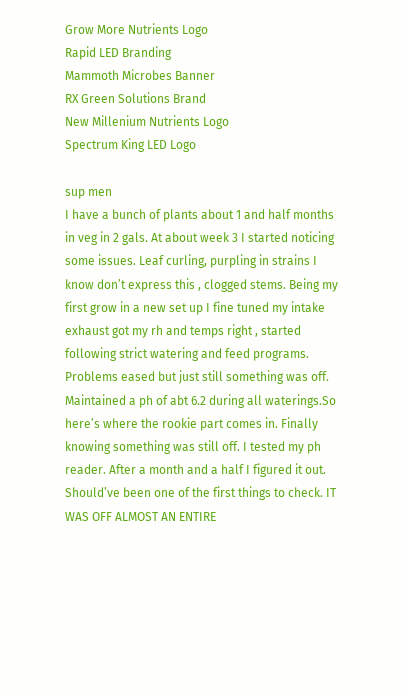Grow More Nutrients Logo
Rapid LED Branding
Mammoth Microbes Banner
RX Green Solutions Brand
New Millenium Nutrients Logo
Spectrum King LED Logo

sup men
I have a bunch of plants about 1 and half months in veg in 2 gals. At about week 3 I started noticing some issues. Leaf curling, purpling in strains I know don’t express this , clogged stems. Being my first grow in a new set up I fine tuned my intake exhaust got my rh and temps right , started following strict watering and feed programs. Problems eased but just still something was off. Maintained a ph of abt 6.2 during all waterings.So here’s where the rookie part comes in. Finally knowing something was still off. I tested my ph reader. After a month and a half I figured it out. Should’ve been one of the first things to check. IT WAS OFF ALMOST AN ENTIRE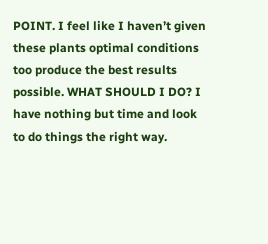POINT. I feel like I haven’t given these plants optimal conditions too produce the best results possible. WHAT SHOULD I DO? I have nothing but time and look to do things the right way.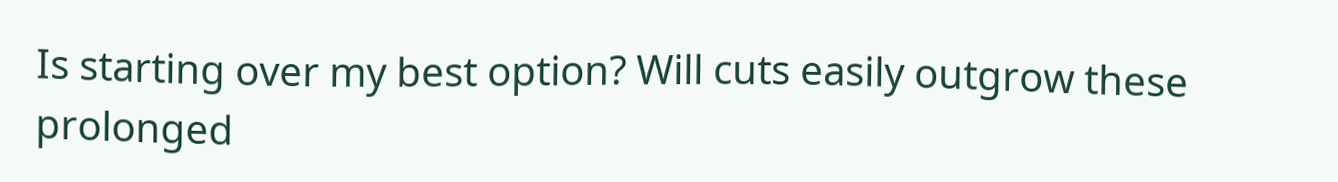Is starting over my best option? Will cuts easily outgrow these prolonged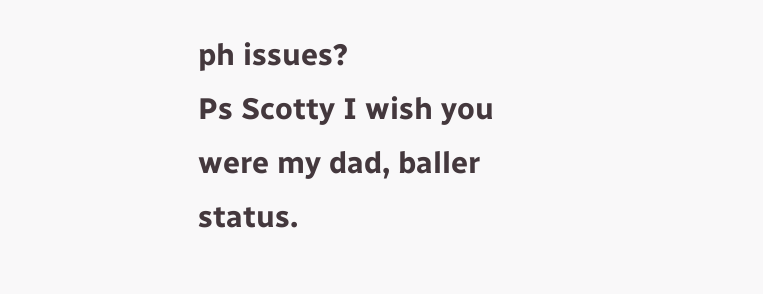ph issues?
Ps Scotty I wish you were my dad, baller status.